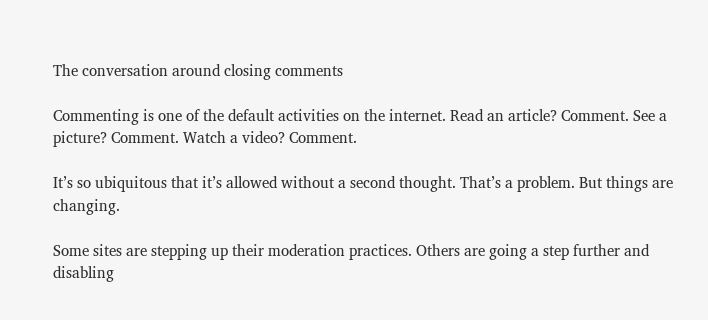The conversation around closing comments

Commenting is one of the default activities on the internet. Read an article? Comment. See a picture? Comment. Watch a video? Comment.

It’s so ubiquitous that it’s allowed without a second thought. That’s a problem. But things are changing.

Some sites are stepping up their moderation practices. Others are going a step further and disabling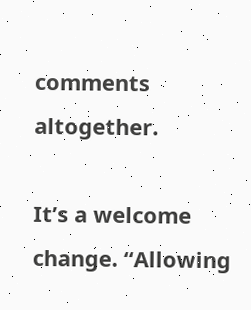comments altogether.

It’s a welcome change. “Allowing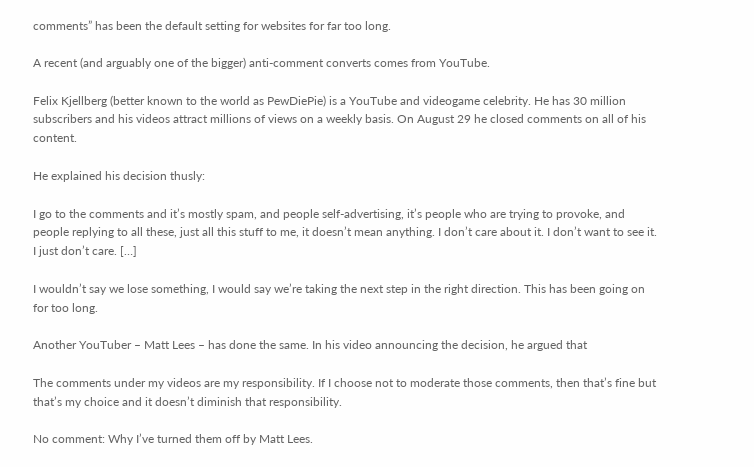comments” has been the default setting for websites for far too long.

A recent (and arguably one of the bigger) anti-comment converts comes from YouTube.

Felix Kjellberg (better known to the world as PewDiePie) is a YouTube and videogame celebrity. He has 30 million subscribers and his videos attract millions of views on a weekly basis. On August 29 he closed comments on all of his content.

He explained his decision thusly:

I go to the comments and it’s mostly spam, and people self-advertising, it’s people who are trying to provoke, and people replying to all these, just all this stuff to me, it doesn’t mean anything. I don’t care about it. I don’t want to see it. I just don’t care. […]

I wouldn’t say we lose something, I would say we’re taking the next step in the right direction. This has been going on for too long.

Another YouTuber – Matt Lees – has done the same. In his video announcing the decision, he argued that

The comments under my videos are my responsibility. If I choose not to moderate those comments, then that’s fine but that’s my choice and it doesn’t diminish that responsibility.

No comment: Why I’ve turned them off by Matt Lees.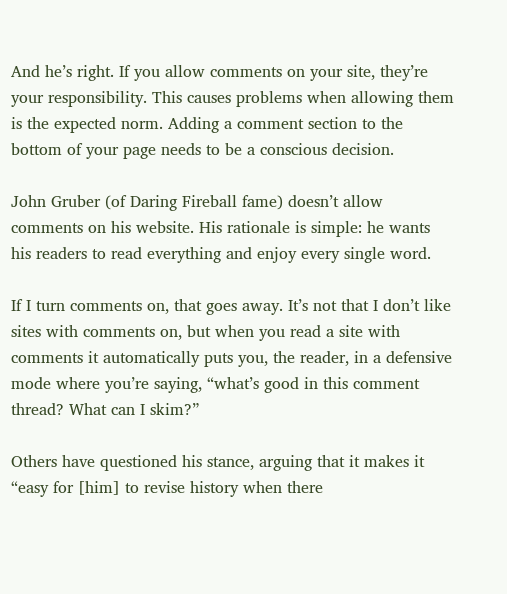And he’s right. If you allow comments on your site, they’re your responsibility. This causes problems when allowing them is the expected norm. Adding a comment section to the bottom of your page needs to be a conscious decision.

John Gruber (of Daring Fireball fame) doesn’t allow comments on his website. His rationale is simple: he wants his readers to read everything and enjoy every single word.

If I turn comments on, that goes away. It’s not that I don’t like sites with comments on, but when you read a site with comments it automatically puts you, the reader, in a defensive mode where you’re saying, “what’s good in this comment thread? What can I skim?”

Others have questioned his stance, arguing that it makes it “easy for [him] to revise history when there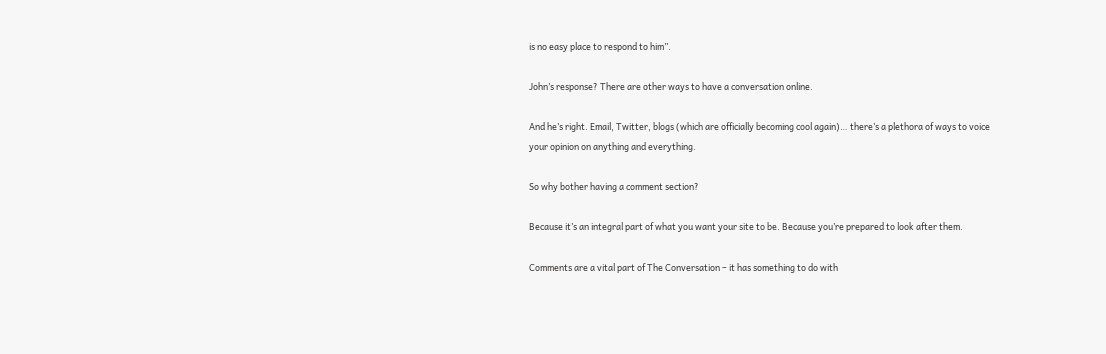is no easy place to respond to him”.

John’s response? There are other ways to have a conversation online.

And he’s right. Email, Twitter, blogs (which are officially becoming cool again)… there’s a plethora of ways to voice your opinion on anything and everything.

So why bother having a comment section?

Because it’s an integral part of what you want your site to be. Because you’re prepared to look after them.

Comments are a vital part of The Conversation – it has something to do with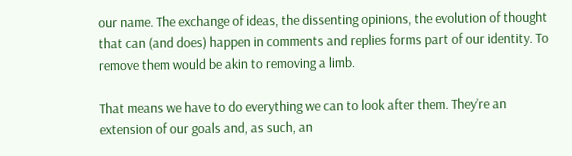our name. The exchange of ideas, the dissenting opinions, the evolution of thought that can (and does) happen in comments and replies forms part of our identity. To remove them would be akin to removing a limb.

That means we have to do everything we can to look after them. They’re an extension of our goals and, as such, an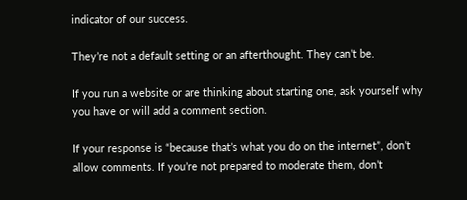indicator of our success.

They’re not a default setting or an afterthought. They can’t be.

If you run a website or are thinking about starting one, ask yourself why you have or will add a comment section.

If your response is “because that’s what you do on the internet”, don’t allow comments. If you’re not prepared to moderate them, don’t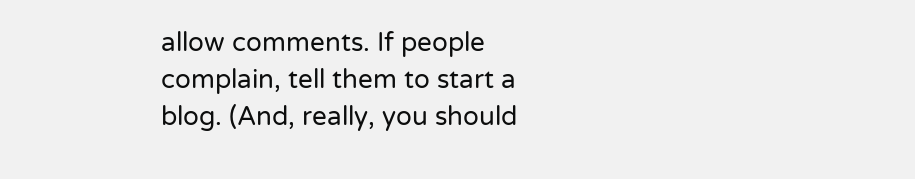allow comments. If people complain, tell them to start a blog. (And, really, you should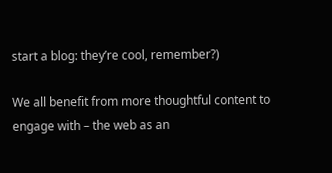start a blog: they’re cool, remember?)

We all benefit from more thoughtful content to engage with – the web as an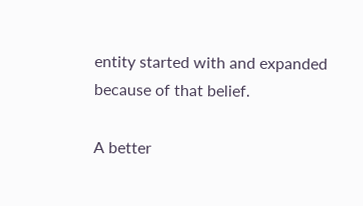entity started with and expanded because of that belief.

A better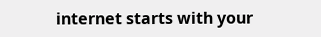internet starts with your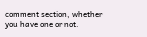comment section, whether you have one or not.